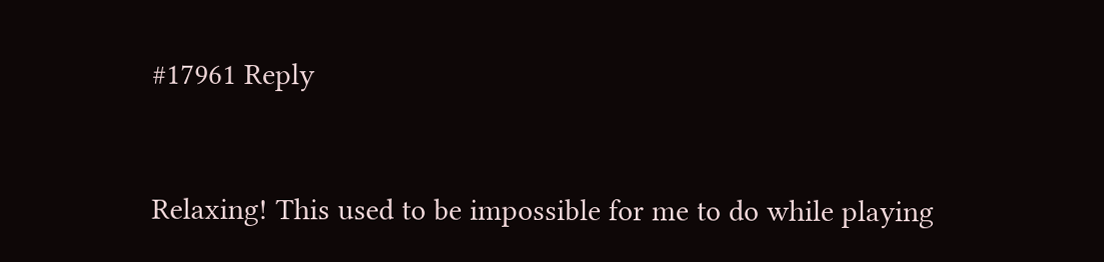#17961 Reply


Relaxing! This used to be impossible for me to do while playing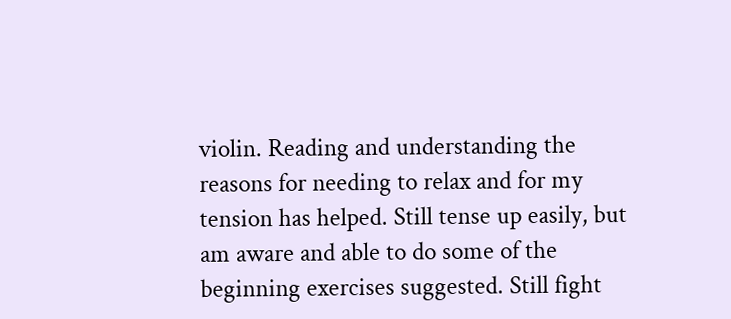violin. Reading and understanding the reasons for needing to relax and for my tension has helped. Still tense up easily, but am aware and able to do some of the beginning exercises suggested. Still fight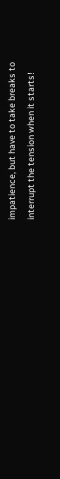impatience, but have to take breaks to interrupt the tension when it starts!